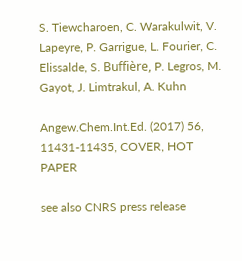S. Tiewcharoen, C. Warakulwit, V. Lapeyre, P. Garrigue, L. Fourier, C. Elissalde, S. Buffière, P. Legros, M. Gayot, J. Limtrakul, A. Kuhn

Angew.Chem.Int.Ed. (2017) 56, 11431-11435, COVER, HOT PAPER

see also CNRS press release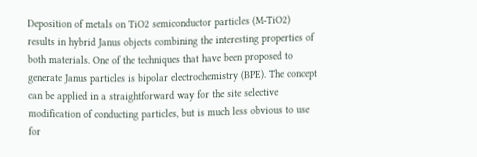Deposition of metals on TiO2 semiconductor particles (M-TiO2) results in hybrid Janus objects combining the interesting properties of both materials. One of the techniques that have been proposed to generate Janus particles is bipolar electrochemistry (BPE). The concept can be applied in a straightforward way for the site selective modification of conducting particles, but is much less obvious to use for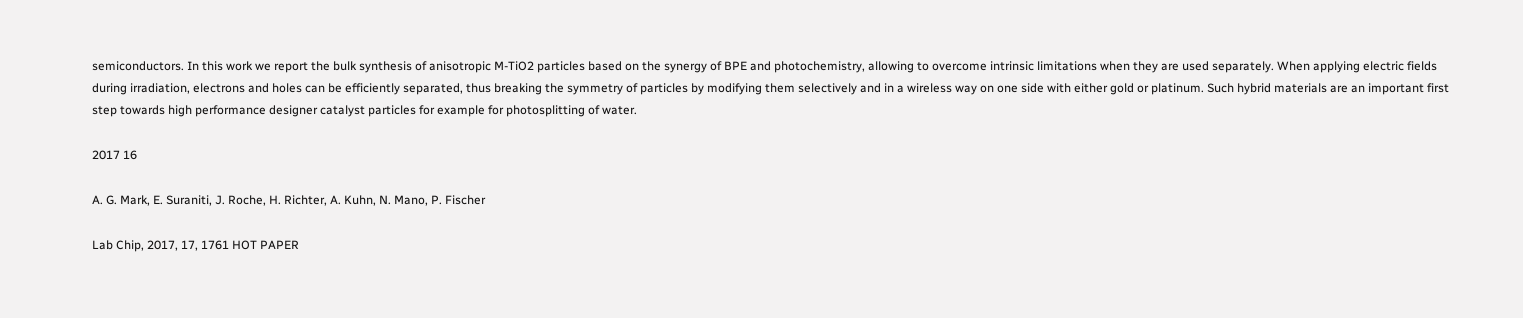semiconductors. In this work we report the bulk synthesis of anisotropic M-TiO2 particles based on the synergy of BPE and photochemistry, allowing to overcome intrinsic limitations when they are used separately. When applying electric fields during irradiation, electrons and holes can be efficiently separated, thus breaking the symmetry of particles by modifying them selectively and in a wireless way on one side with either gold or platinum. Such hybrid materials are an important first step towards high performance designer catalyst particles for example for photosplitting of water.

2017 16

A. G. Mark, E. Suraniti, J. Roche, H. Richter, A. Kuhn, N. Mano, P. Fischer

Lab Chip, 2017, 17, 1761 HOT PAPER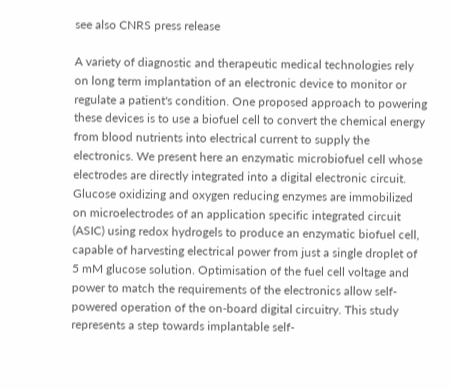see also CNRS press release

A variety of diagnostic and therapeutic medical technologies rely on long term implantation of an electronic device to monitor or regulate a patient's condition. One proposed approach to powering these devices is to use a biofuel cell to convert the chemical energy from blood nutrients into electrical current to supply the electronics. We present here an enzymatic microbiofuel cell whose electrodes are directly integrated into a digital electronic circuit. Glucose oxidizing and oxygen reducing enzymes are immobilized on microelectrodes of an application specific integrated circuit (ASIC) using redox hydrogels to produce an enzymatic biofuel cell, capable of harvesting electrical power from just a single droplet of 5 mM glucose solution. Optimisation of the fuel cell voltage and power to match the requirements of the electronics allow self-powered operation of the on-board digital circuitry. This study represents a step towards implantable self-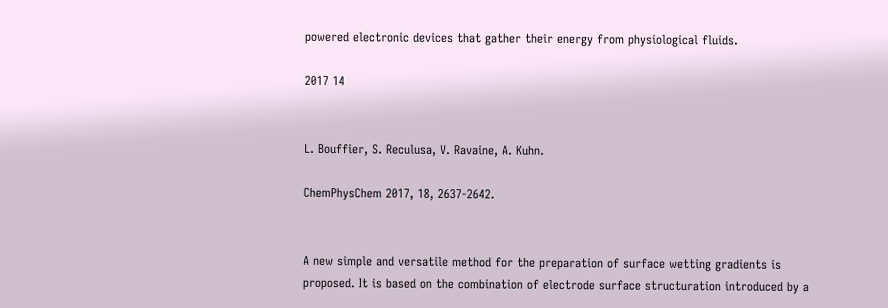powered electronic devices that gather their energy from physiological fluids.

2017 14


L. Bouffier, S. Reculusa, V. Ravaine, A. Kuhn.

ChemPhysChem 2017, 18, 2637-2642.


A new simple and versatile method for the preparation of surface wetting gradients is proposed. It is based on the combination of electrode surface structuration introduced by a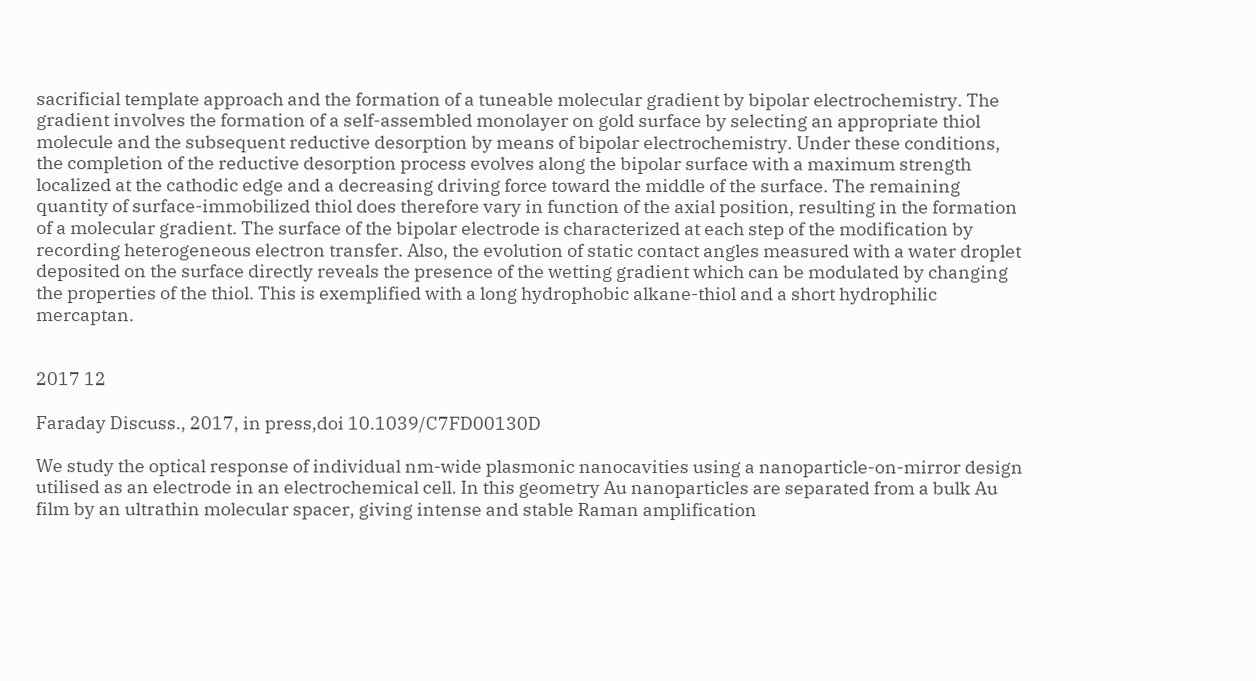sacrificial template approach and the formation of a tuneable molecular gradient by bipolar electrochemistry. The gradient involves the formation of a self-assembled monolayer on gold surface by selecting an appropriate thiol molecule and the subsequent reductive desorption by means of bipolar electrochemistry. Under these conditions, the completion of the reductive desorption process evolves along the bipolar surface with a maximum strength localized at the cathodic edge and a decreasing driving force toward the middle of the surface. The remaining quantity of surface-immobilized thiol does therefore vary in function of the axial position, resulting in the formation of a molecular gradient. The surface of the bipolar electrode is characterized at each step of the modification by recording heterogeneous electron transfer. Also, the evolution of static contact angles measured with a water droplet deposited on the surface directly reveals the presence of the wetting gradient which can be modulated by changing the properties of the thiol. This is exemplified with a long hydrophobic alkane-thiol and a short hydrophilic mercaptan.


2017 12

Faraday Discuss., 2017, in press,doi 10.1039/C7FD00130D

We study the optical response of individual nm-wide plasmonic nanocavities using a nanoparticle-on-mirror design utilised as an electrode in an electrochemical cell. In this geometry Au nanoparticles are separated from a bulk Au film by an ultrathin molecular spacer, giving intense and stable Raman amplification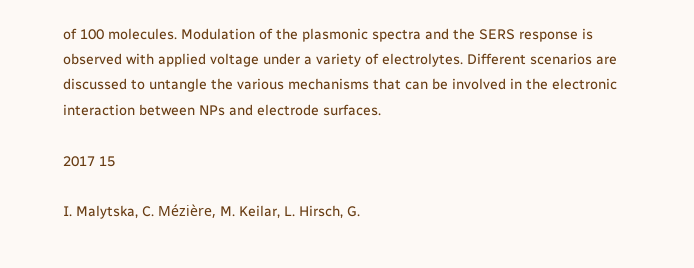of 100 molecules. Modulation of the plasmonic spectra and the SERS response is observed with applied voltage under a variety of electrolytes. Different scenarios are discussed to untangle the various mechanisms that can be involved in the electronic interaction between NPs and electrode surfaces.

2017 15

I. Malytska, C. Mézière, M. Keilar, L. Hirsch, G.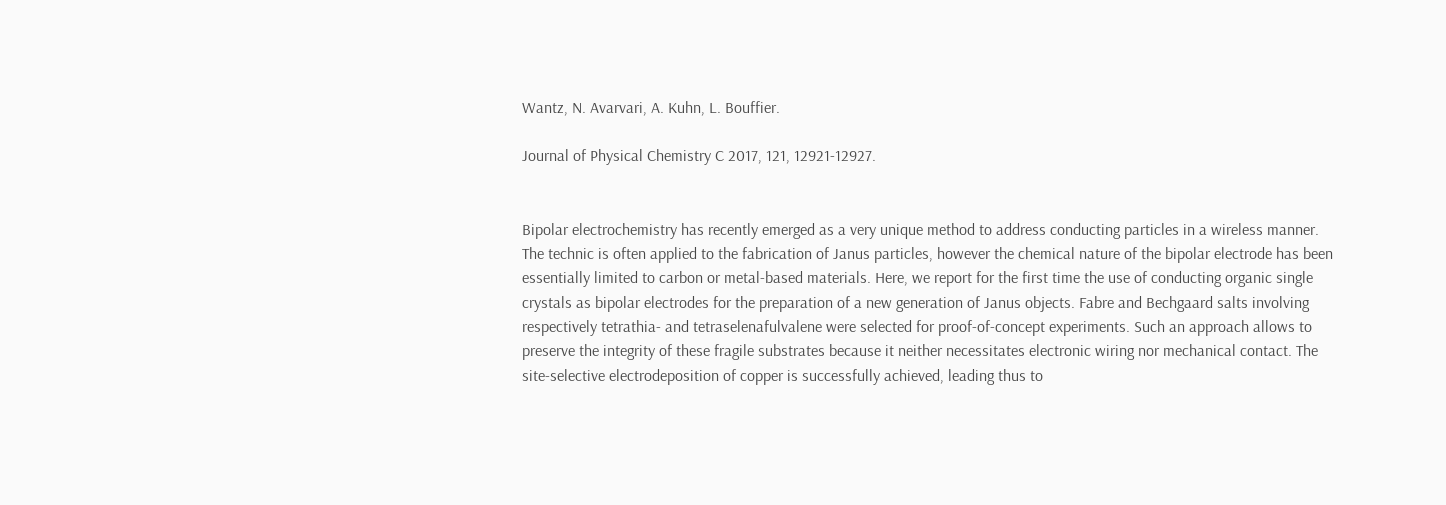Wantz, N. Avarvari, A. Kuhn, L. Bouffier.

Journal of Physical Chemistry C 2017, 121, 12921-12927.


Bipolar electrochemistry has recently emerged as a very unique method to address conducting particles in a wireless manner. The technic is often applied to the fabrication of Janus particles, however the chemical nature of the bipolar electrode has been essentially limited to carbon or metal-based materials. Here, we report for the first time the use of conducting organic single crystals as bipolar electrodes for the preparation of a new generation of Janus objects. Fabre and Bechgaard salts involving respectively tetrathia- and tetraselenafulvalene were selected for proof-of-concept experiments. Such an approach allows to preserve the integrity of these fragile substrates because it neither necessitates electronic wiring nor mechanical contact. The site-selective electrodeposition of copper is successfully achieved, leading thus to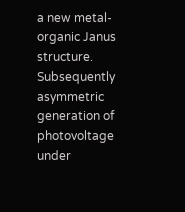a new metal-organic Janus structure. Subsequently asymmetric generation of photovoltage under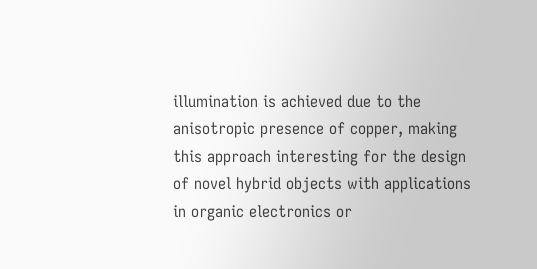illumination is achieved due to the anisotropic presence of copper, making this approach interesting for the design of novel hybrid objects with applications in organic electronics or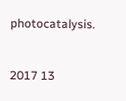photocatalysis.


2017 13